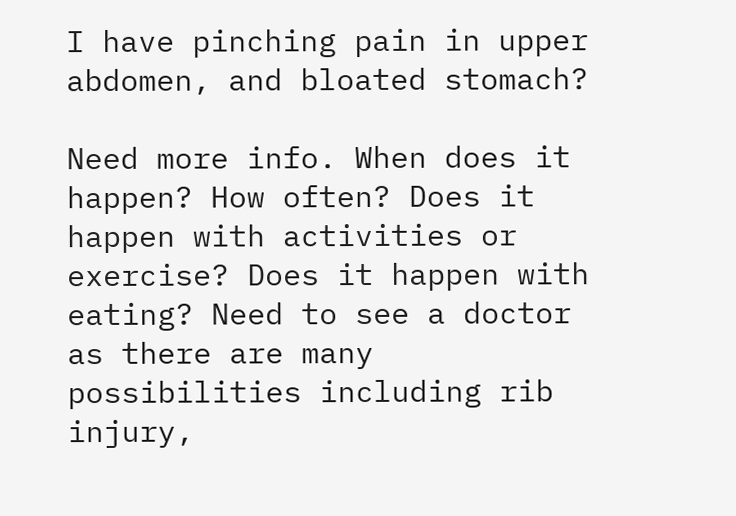I have pinching pain in upper abdomen, and bloated stomach?

Need more info. When does it happen? How often? Does it happen with activities or exercise? Does it happen with eating? Need to see a doctor as there are many possibilities including rib injury,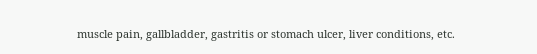muscle pain, gallbladder, gastritis or stomach ulcer, liver conditions, etc.